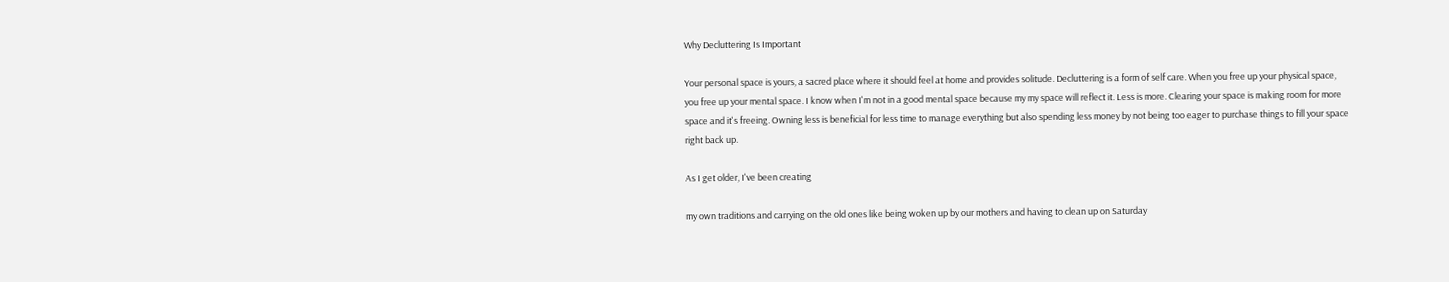Why Decluttering Is Important

Your personal space is yours, a sacred place where it should feel at home and provides solitude. Decluttering is a form of self care. When you free up your physical space, you free up your mental space. I know when I'm not in a good mental space because my my space will reflect it. Less is more. Clearing your space is making room for more space and it's freeing. Owning less is beneficial for less time to manage everything but also spending less money by not being too eager to purchase things to fill your space right back up.

As I get older, I've been creating

my own traditions and carrying on the old ones like being woken up by our mothers and having to clean up on Saturday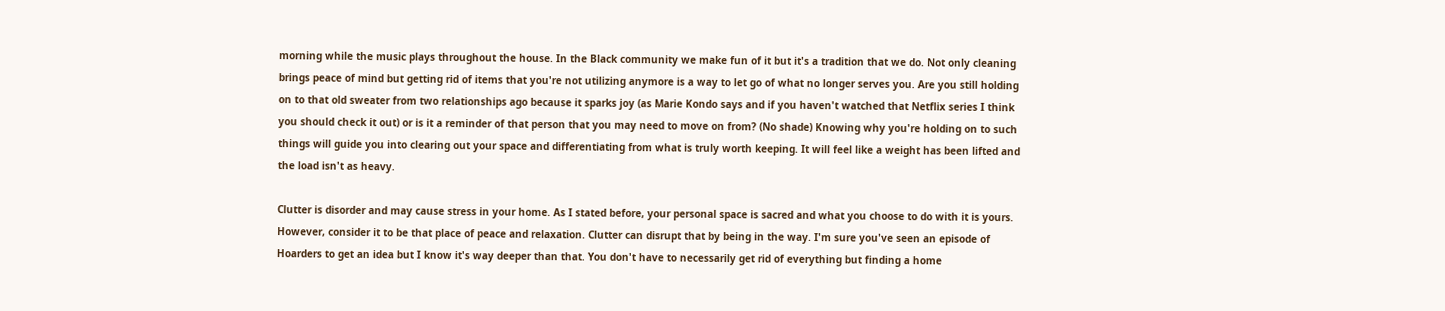morning while the music plays throughout the house. In the Black community we make fun of it but it's a tradition that we do. Not only cleaning brings peace of mind but getting rid of items that you're not utilizing anymore is a way to let go of what no longer serves you. Are you still holding on to that old sweater from two relationships ago because it sparks joy (as Marie Kondo says and if you haven't watched that Netflix series I think you should check it out) or is it a reminder of that person that you may need to move on from? (No shade) Knowing why you're holding on to such things will guide you into clearing out your space and differentiating from what is truly worth keeping. It will feel like a weight has been lifted and the load isn't as heavy.

Clutter is disorder and may cause stress in your home. As I stated before, your personal space is sacred and what you choose to do with it is yours. However, consider it to be that place of peace and relaxation. Clutter can disrupt that by being in the way. I'm sure you've seen an episode of Hoarders to get an idea but I know it's way deeper than that. You don't have to necessarily get rid of everything but finding a home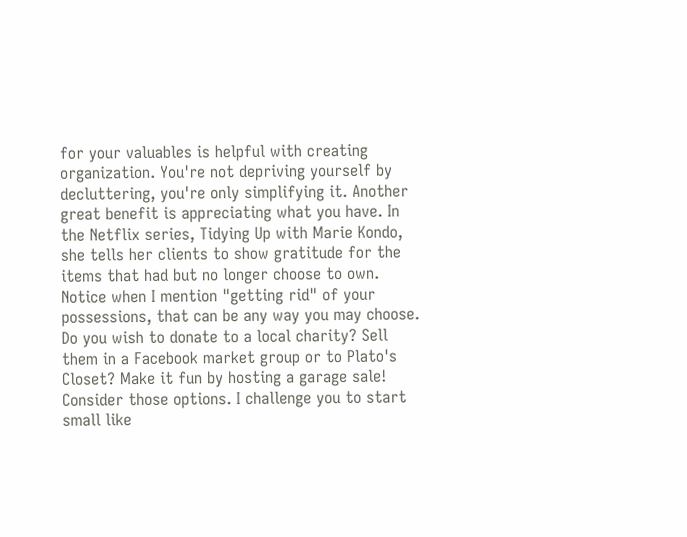for your valuables is helpful with creating organization. You're not depriving yourself by decluttering, you're only simplifying it. Another great benefit is appreciating what you have. In the Netflix series, Tidying Up with Marie Kondo, she tells her clients to show gratitude for the items that had but no longer choose to own. Notice when I mention "getting rid" of your possessions, that can be any way you may choose. Do you wish to donate to a local charity? Sell them in a Facebook market group or to Plato's Closet? Make it fun by hosting a garage sale! Consider those options. I challenge you to start small like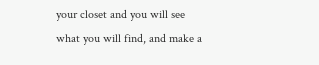your closet and you will see what you will find, and make a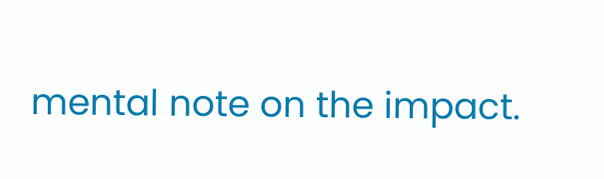mental note on the impact.